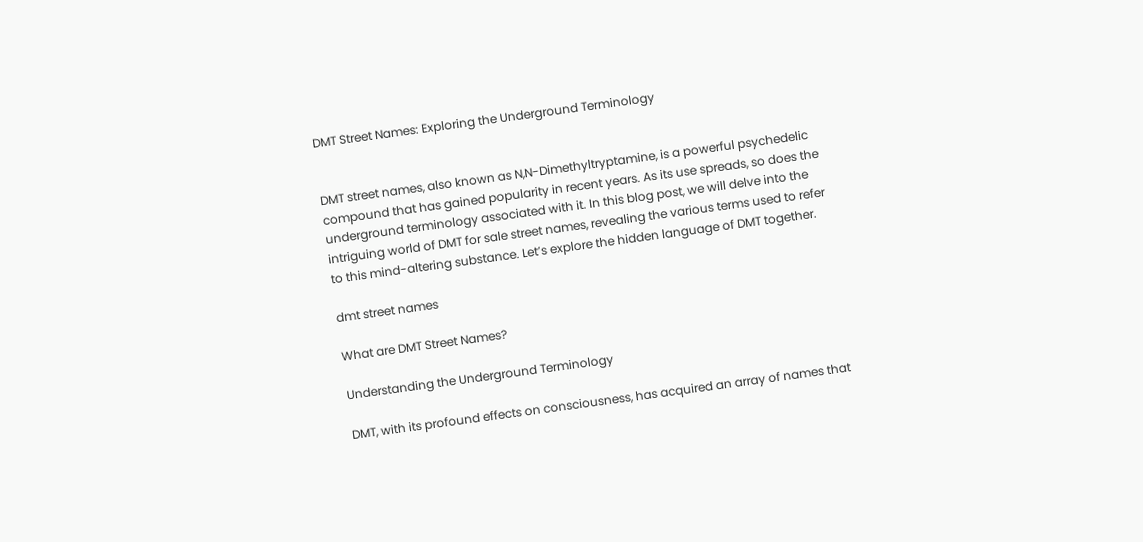DMT Street Names: Exploring the Underground Terminology


DMT street names, also known as N,N-Dimethyltryptamine, is a powerful psychedelic compound that has gained popularity in recent years. As its use spreads, so does the underground terminology associated with it. In this blog post, we will delve into the intriguing world of DMT for sale street names, revealing the various terms used to refer to this mind-altering substance. Let’s explore the hidden language of DMT together.

dmt street names

What are DMT Street Names?

Understanding the Underground Terminology

DMT, with its profound effects on consciousness, has acquired an array of names that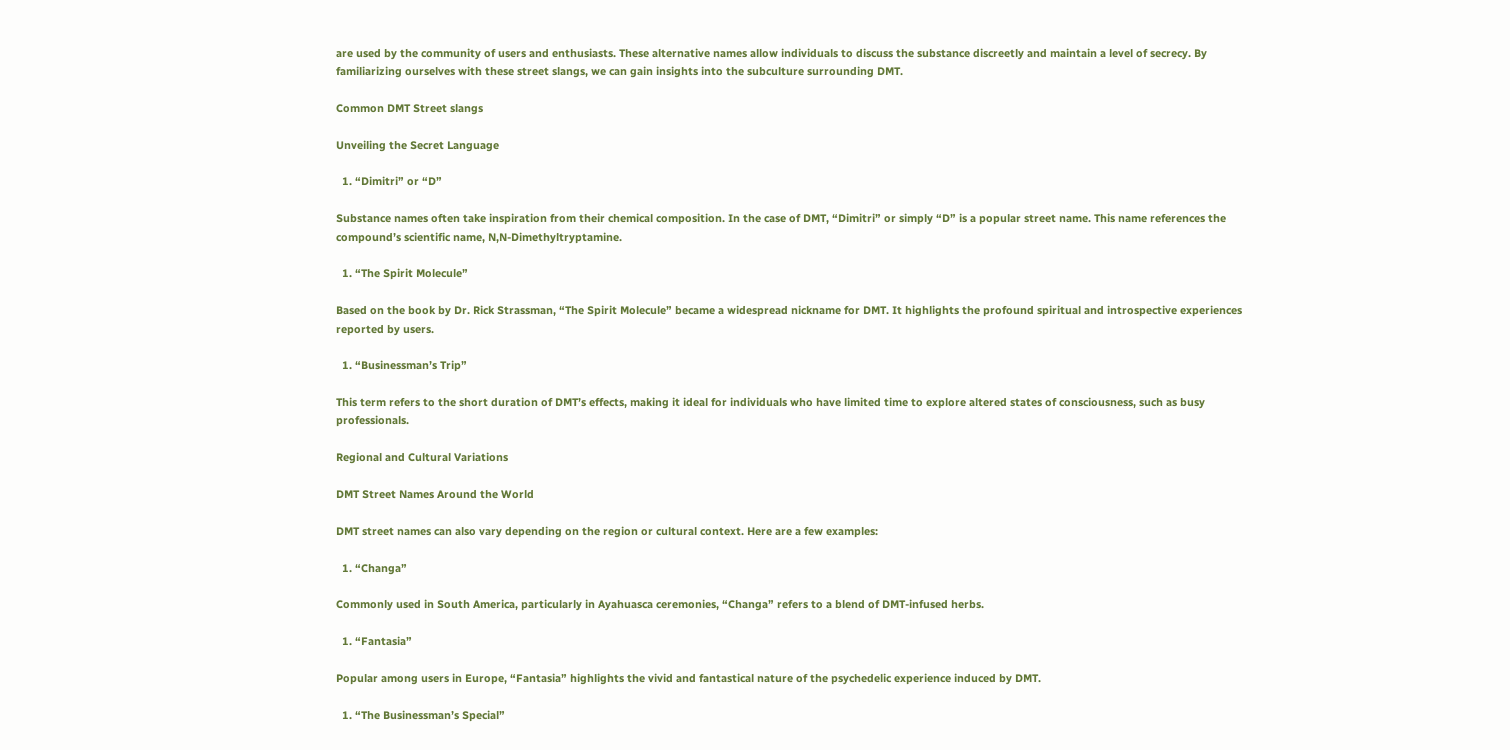are used by the community of users and enthusiasts. These alternative names allow individuals to discuss the substance discreetly and maintain a level of secrecy. By familiarizing ourselves with these street slangs, we can gain insights into the subculture surrounding DMT.

Common DMT Street slangs

Unveiling the Secret Language

  1. “Dimitri” or “D”

Substance names often take inspiration from their chemical composition. In the case of DMT, “Dimitri” or simply “D” is a popular street name. This name references the compound’s scientific name, N,N-Dimethyltryptamine.

  1. “The Spirit Molecule”

Based on the book by Dr. Rick Strassman, “The Spirit Molecule” became a widespread nickname for DMT. It highlights the profound spiritual and introspective experiences reported by users.

  1. “Businessman’s Trip”

This term refers to the short duration of DMT’s effects, making it ideal for individuals who have limited time to explore altered states of consciousness, such as busy professionals.

Regional and Cultural Variations

DMT Street Names Around the World

DMT street names can also vary depending on the region or cultural context. Here are a few examples:

  1. “Changa”

Commonly used in South America, particularly in Ayahuasca ceremonies, “Changa” refers to a blend of DMT-infused herbs.

  1. “Fantasia”

Popular among users in Europe, “Fantasia” highlights the vivid and fantastical nature of the psychedelic experience induced by DMT.

  1. “The Businessman’s Special”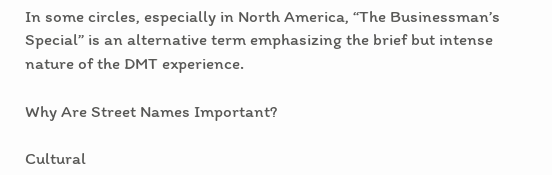In some circles, especially in North America, “The Businessman’s Special” is an alternative term emphasizing the brief but intense nature of the DMT experience.

Why Are Street Names Important?

Cultural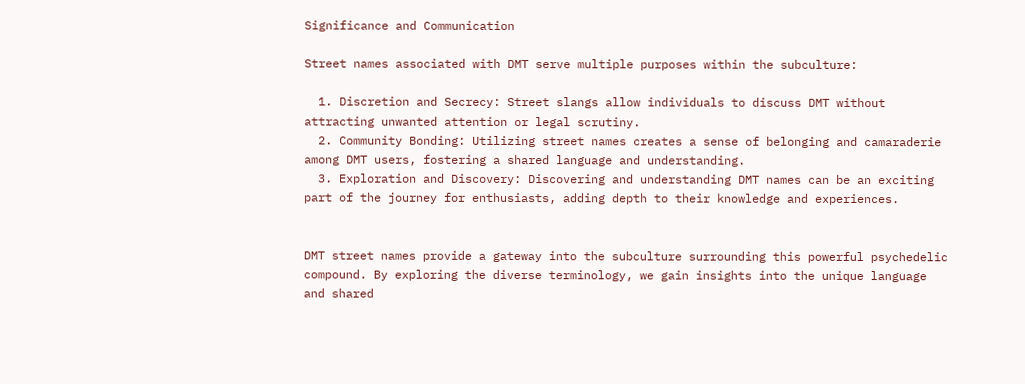Significance and Communication

Street names associated with DMT serve multiple purposes within the subculture:

  1. Discretion and Secrecy: Street slangs allow individuals to discuss DMT without attracting unwanted attention or legal scrutiny.
  2. Community Bonding: Utilizing street names creates a sense of belonging and camaraderie among DMT users, fostering a shared language and understanding.
  3. Exploration and Discovery: Discovering and understanding DMT names can be an exciting part of the journey for enthusiasts, adding depth to their knowledge and experiences.


DMT street names provide a gateway into the subculture surrounding this powerful psychedelic compound. By exploring the diverse terminology, we gain insights into the unique language and shared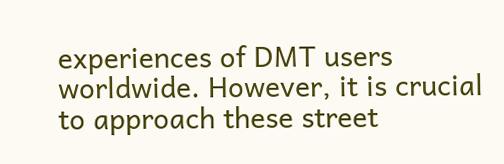experiences of DMT users worldwide. However, it is crucial to approach these street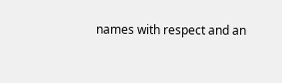names with respect and an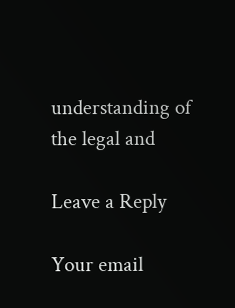understanding of the legal and

Leave a Reply

Your email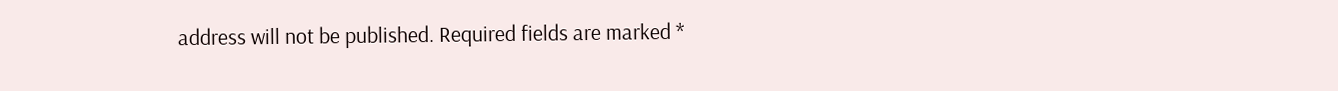address will not be published. Required fields are marked *